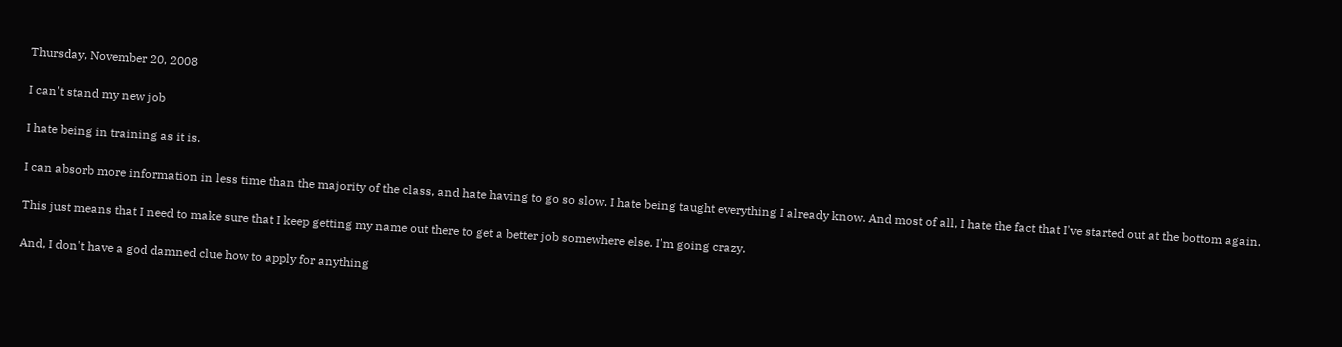Thursday, November 20, 2008

I can't stand my new job

I hate being in training as it is.

I can absorb more information in less time than the majority of the class, and hate having to go so slow. I hate being taught everything I already know. And most of all, I hate the fact that I've started out at the bottom again.

This just means that I need to make sure that I keep getting my name out there to get a better job somewhere else. I'm going crazy.

And, I don't have a god damned clue how to apply for anything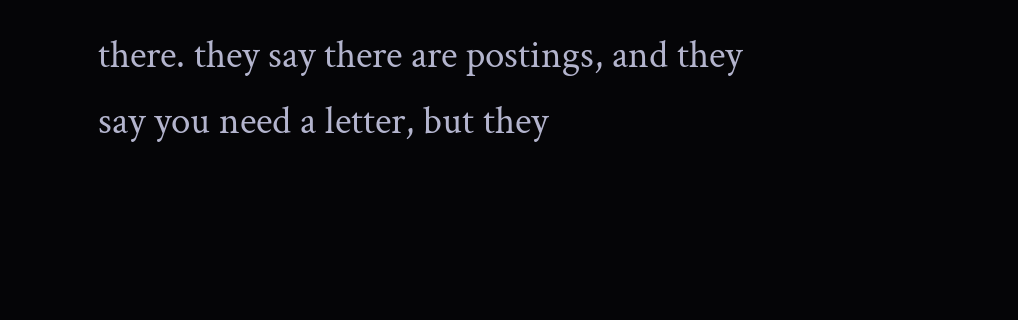there. they say there are postings, and they say you need a letter, but they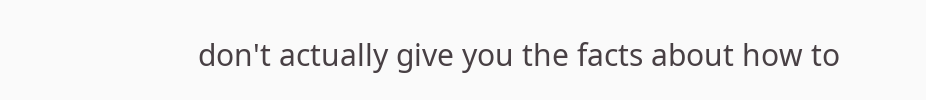don't actually give you the facts about how to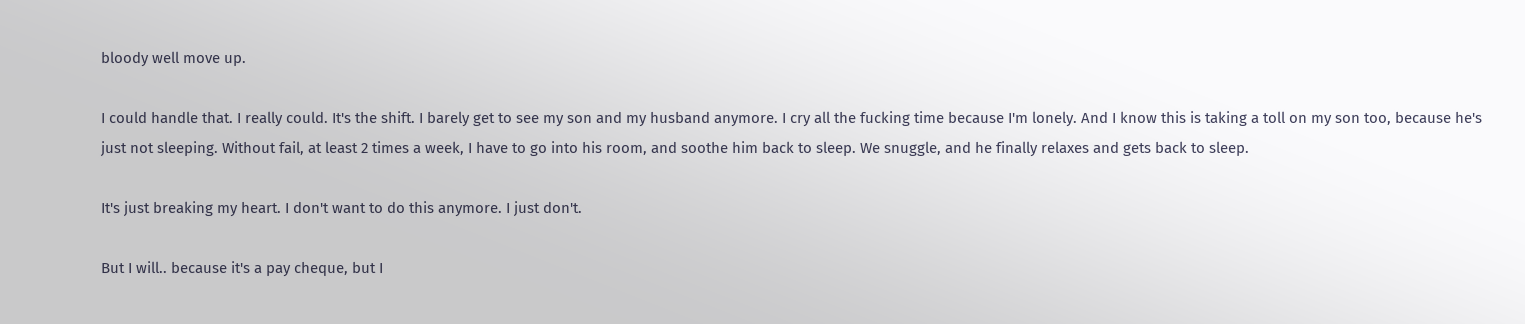bloody well move up.

I could handle that. I really could. It's the shift. I barely get to see my son and my husband anymore. I cry all the fucking time because I'm lonely. And I know this is taking a toll on my son too, because he's just not sleeping. Without fail, at least 2 times a week, I have to go into his room, and soothe him back to sleep. We snuggle, and he finally relaxes and gets back to sleep.

It's just breaking my heart. I don't want to do this anymore. I just don't.

But I will.. because it's a pay cheque, but I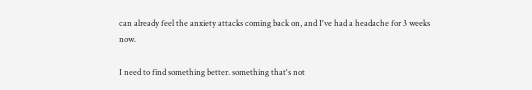can already feel the anxiety attacks coming back on, and I've had a headache for 3 weeks now.

I need to find something better. something that's not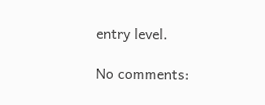entry level.

No comments: